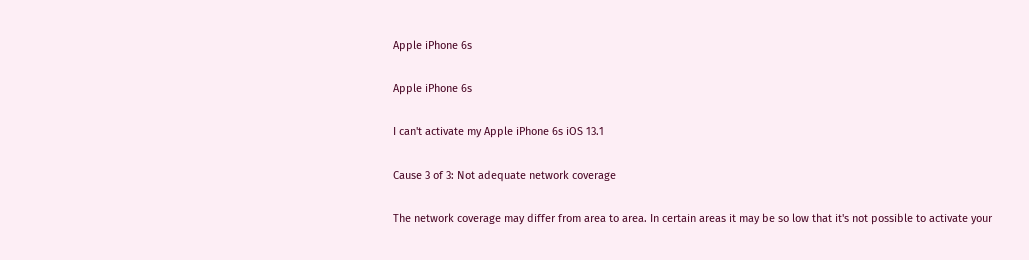Apple iPhone 6s

Apple iPhone 6s

I can't activate my Apple iPhone 6s iOS 13.1

Cause 3 of 3: Not adequate network coverage

The network coverage may differ from area to area. In certain areas it may be so low that it's not possible to activate your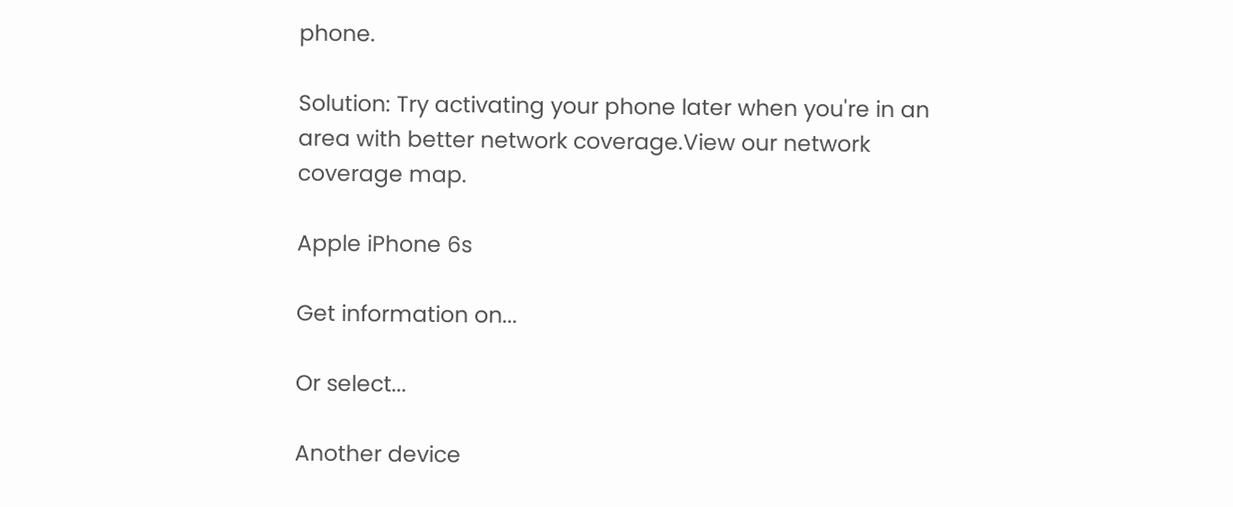phone.

Solution: Try activating your phone later when you're in an area with better network coverage.View our network coverage map.

Apple iPhone 6s

Get information on...

Or select...

Another device